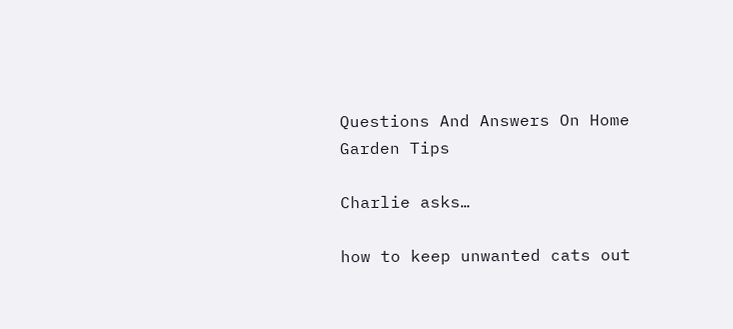Questions And Answers On Home Garden Tips

Charlie asks…

how to keep unwanted cats out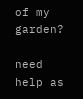of my garden?

need help as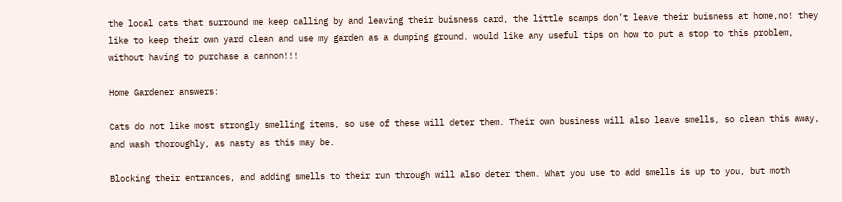the local cats that surround me keep calling by and leaving their buisness card, the little scamps don’t leave their buisness at home,no! they like to keep their own yard clean and use my garden as a dumping ground. would like any useful tips on how to put a stop to this problem, without having to purchase a cannon!!!

Home Gardener answers:

Cats do not like most strongly smelling items, so use of these will deter them. Their own business will also leave smells, so clean this away, and wash thoroughly, as nasty as this may be.

Blocking their entrances, and adding smells to their run through will also deter them. What you use to add smells is up to you, but moth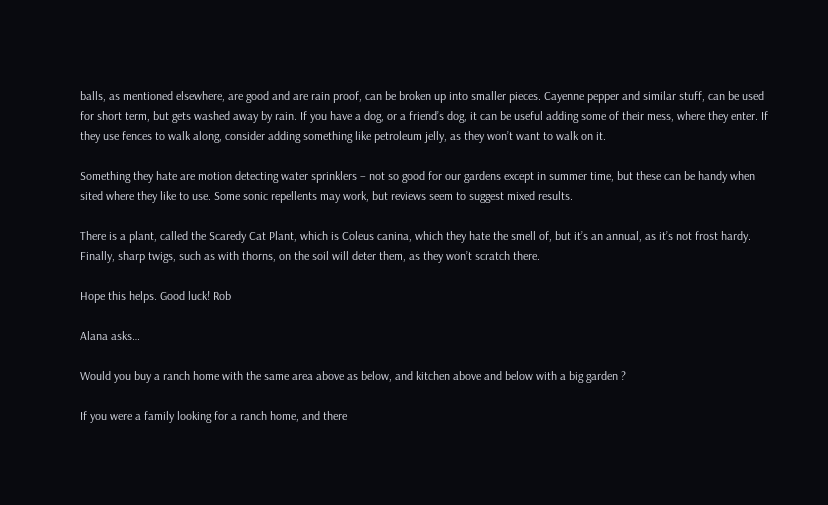balls, as mentioned elsewhere, are good and are rain proof, can be broken up into smaller pieces. Cayenne pepper and similar stuff, can be used for short term, but gets washed away by rain. If you have a dog, or a friend’s dog, it can be useful adding some of their mess, where they enter. If they use fences to walk along, consider adding something like petroleum jelly, as they won’t want to walk on it.

Something they hate are motion detecting water sprinklers – not so good for our gardens except in summer time, but these can be handy when sited where they like to use. Some sonic repellents may work, but reviews seem to suggest mixed results.

There is a plant, called the Scaredy Cat Plant, which is Coleus canina, which they hate the smell of, but it’s an annual, as it’s not frost hardy.
Finally, sharp twigs, such as with thorns, on the soil will deter them, as they won’t scratch there.

Hope this helps. Good luck! Rob

Alana asks…

Would you buy a ranch home with the same area above as below, and kitchen above and below with a big garden ?

If you were a family looking for a ranch home, and there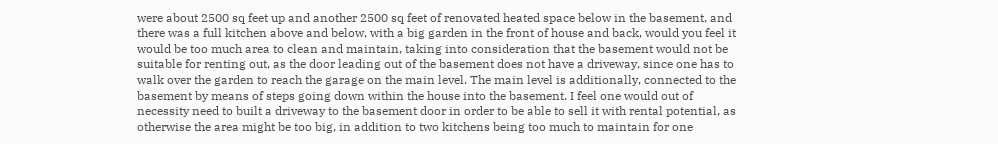were about 2500 sq feet up and another 2500 sq feet of renovated heated space below in the basement, and there was a full kitchen above and below, with a big garden in the front of house and back, would you feel it would be too much area to clean and maintain, taking into consideration that the basement would not be suitable for renting out, as the door leading out of the basement does not have a driveway, since one has to walk over the garden to reach the garage on the main level. The main level is additionally, connected to the basement by means of steps going down within the house into the basement. I feel one would out of necessity need to built a driveway to the basement door in order to be able to sell it with rental potential, as otherwise the area might be too big, in addition to two kitchens being too much to maintain for one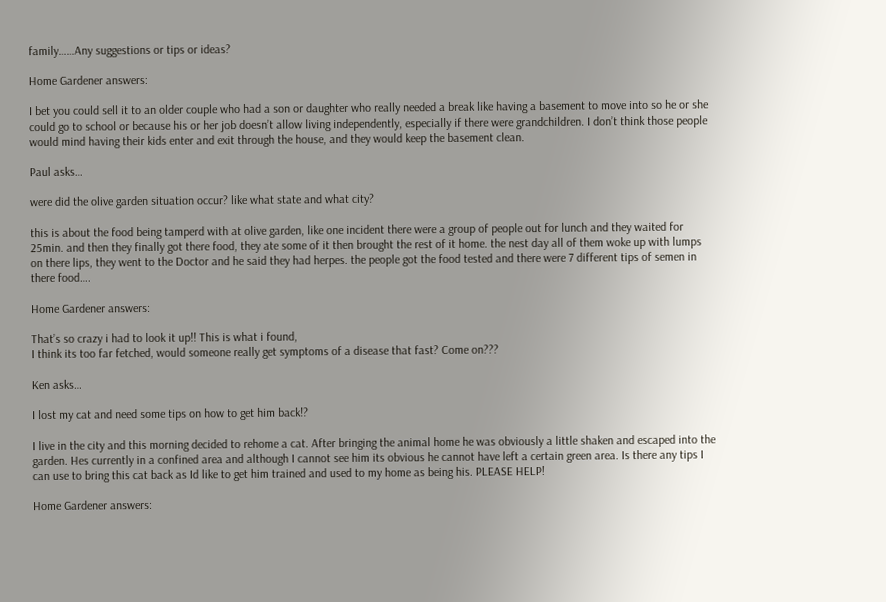family……Any suggestions or tips or ideas?

Home Gardener answers:

I bet you could sell it to an older couple who had a son or daughter who really needed a break like having a basement to move into so he or she could go to school or because his or her job doesn’t allow living independently, especially if there were grandchildren. I don’t think those people would mind having their kids enter and exit through the house, and they would keep the basement clean.

Paul asks…

were did the olive garden situation occur? like what state and what city?

this is about the food being tamperd with at olive garden, like one incident there were a group of people out for lunch and they waited for 25min. and then they finally got there food, they ate some of it then brought the rest of it home. the nest day all of them woke up with lumps on there lips, they went to the Doctor and he said they had herpes. the people got the food tested and there were 7 different tips of semen in there food….

Home Gardener answers:

That’s so crazy i had to look it up!! This is what i found,
I think its too far fetched, would someone really get symptoms of a disease that fast? Come on???

Ken asks…

I lost my cat and need some tips on how to get him back!?

I live in the city and this morning decided to rehome a cat. After bringing the animal home he was obviously a little shaken and escaped into the garden. Hes currently in a confined area and although I cannot see him its obvious he cannot have left a certain green area. Is there any tips I can use to bring this cat back as Id like to get him trained and used to my home as being his. PLEASE HELP!

Home Gardener answers: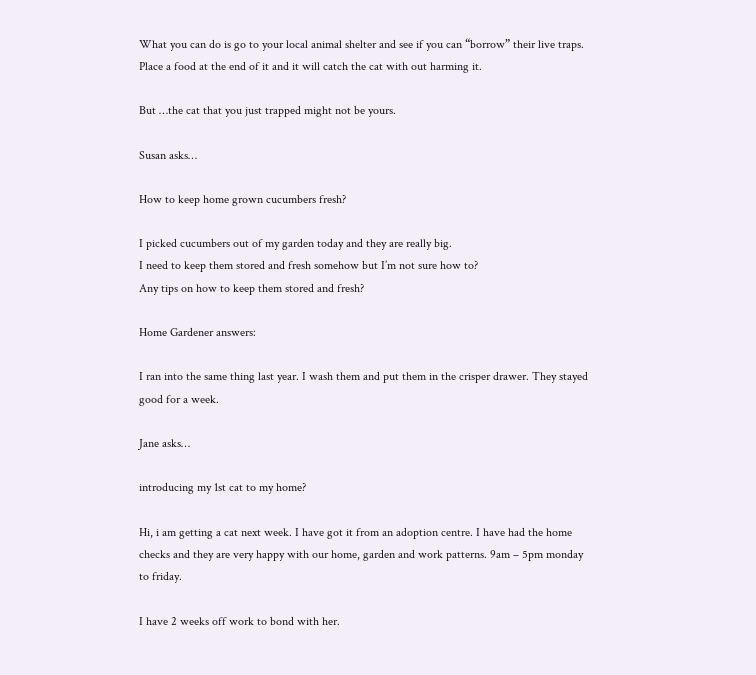What you can do is go to your local animal shelter and see if you can “borrow” their live traps. Place a food at the end of it and it will catch the cat with out harming it.

But …the cat that you just trapped might not be yours.

Susan asks…

How to keep home grown cucumbers fresh?

I picked cucumbers out of my garden today and they are really big.
I need to keep them stored and fresh somehow but I’m not sure how to?
Any tips on how to keep them stored and fresh?

Home Gardener answers:

I ran into the same thing last year. I wash them and put them in the crisper drawer. They stayed good for a week.

Jane asks…

introducing my 1st cat to my home?

Hi, i am getting a cat next week. I have got it from an adoption centre. I have had the home checks and they are very happy with our home, garden and work patterns. 9am – 5pm monday to friday.

I have 2 weeks off work to bond with her.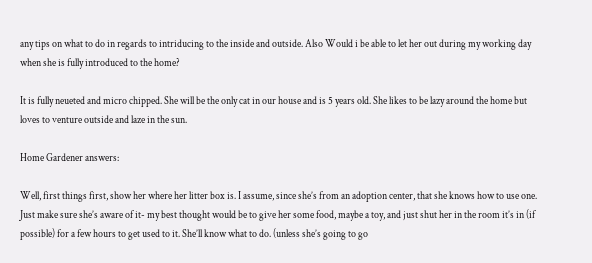any tips on what to do in regards to intriducing to the inside and outside. Also Would i be able to let her out during my working day when she is fully introduced to the home?

It is fully neueted and micro chipped. She will be the only cat in our house and is 5 years old. She likes to be lazy around the home but loves to venture outside and laze in the sun.

Home Gardener answers:

Well, first things first, show her where her litter box is. I assume, since she’s from an adoption center, that she knows how to use one. Just make sure she’s aware of it- my best thought would be to give her some food, maybe a toy, and just shut her in the room it’s in (if possible) for a few hours to get used to it. She’ll know what to do. (unless she’s going to go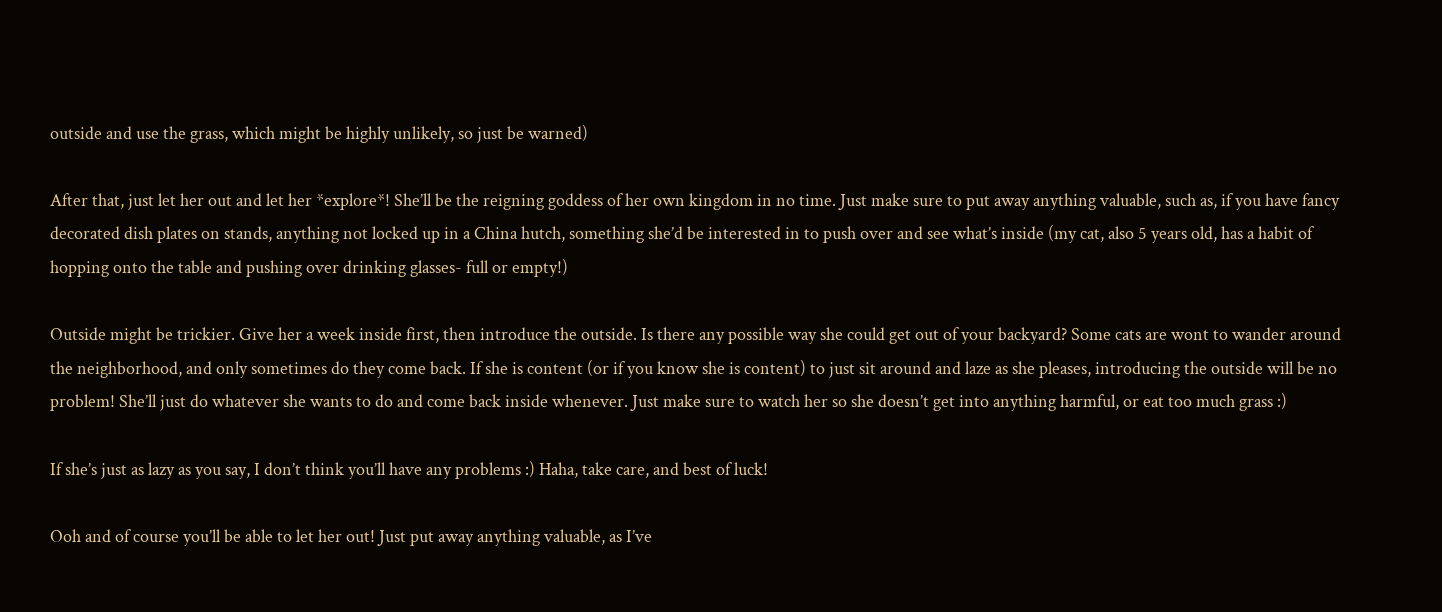outside and use the grass, which might be highly unlikely, so just be warned)

After that, just let her out and let her *explore*! She’ll be the reigning goddess of her own kingdom in no time. Just make sure to put away anything valuable, such as, if you have fancy decorated dish plates on stands, anything not locked up in a China hutch, something she’d be interested in to push over and see what’s inside (my cat, also 5 years old, has a habit of hopping onto the table and pushing over drinking glasses- full or empty!)

Outside might be trickier. Give her a week inside first, then introduce the outside. Is there any possible way she could get out of your backyard? Some cats are wont to wander around the neighborhood, and only sometimes do they come back. If she is content (or if you know she is content) to just sit around and laze as she pleases, introducing the outside will be no problem! She’ll just do whatever she wants to do and come back inside whenever. Just make sure to watch her so she doesn’t get into anything harmful, or eat too much grass :)

If she’s just as lazy as you say, I don’t think you’ll have any problems :) Haha, take care, and best of luck!

Ooh and of course you’ll be able to let her out! Just put away anything valuable, as I’ve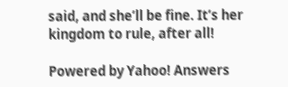said, and she’ll be fine. It’s her kingdom to rule, after all!

Powered by Yahoo! Answers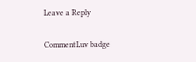Leave a Reply

CommentLuv badge